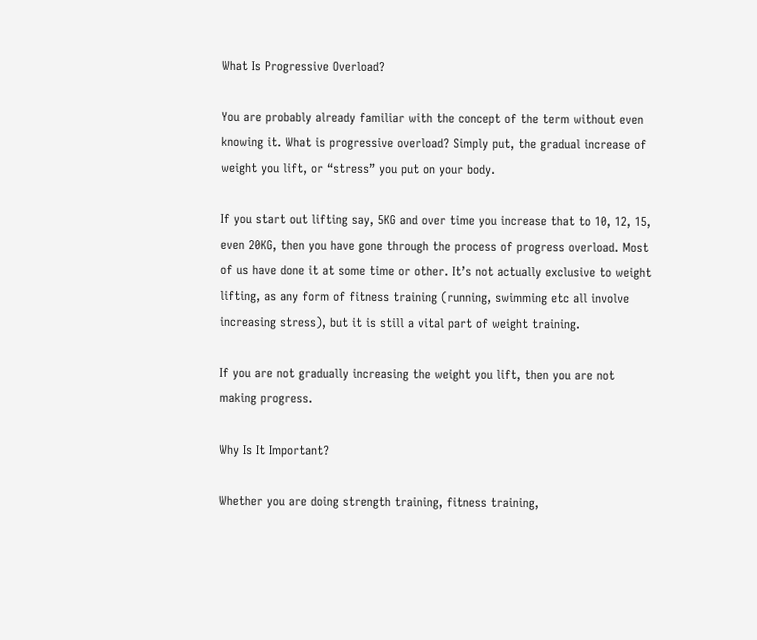What Is Progressive Overload?

You are probably already familiar with the concept of the term without even knowing it. What is progressive overload? Simply put, the gradual increase of weight you lift, or “stress” you put on your body.

If you start out lifting say, 5KG and over time you increase that to 10, 12, 15, even 20KG, then you have gone through the process of progress overload. Most of us have done it at some time or other. It’s not actually exclusive to weight lifting, as any form of fitness training (running, swimming etc all involve increasing stress), but it is still a vital part of weight training.

If you are not gradually increasing the weight you lift, then you are not making progress.

Why Is It Important?

Whether you are doing strength training, fitness training,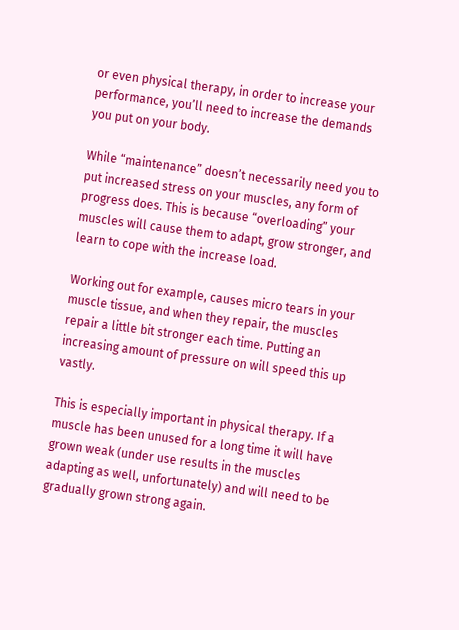or even physical therapy, in order to increase your performance, you’ll need to increase the demands you put on your body.

While “maintenance” doesn’t necessarily need you to put increased stress on your muscles, any form of progress does. This is because “overloading” your muscles will cause them to adapt, grow stronger, and learn to cope with the increase load.

Working out for example, causes micro tears in your muscle tissue, and when they repair, the muscles repair a little bit stronger each time. Putting an increasing amount of pressure on will speed this up vastly.

This is especially important in physical therapy. If a muscle has been unused for a long time it will have grown weak (under use results in the muscles adapting as well, unfortunately) and will need to be gradually grown strong again.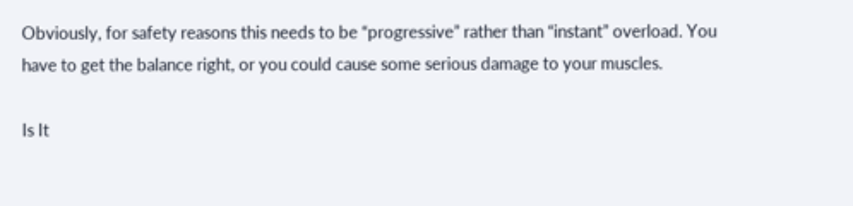Obviously, for safety reasons this needs to be “progressive” rather than “instant” overload. You have to get the balance right, or you could cause some serious damage to your muscles.

Is It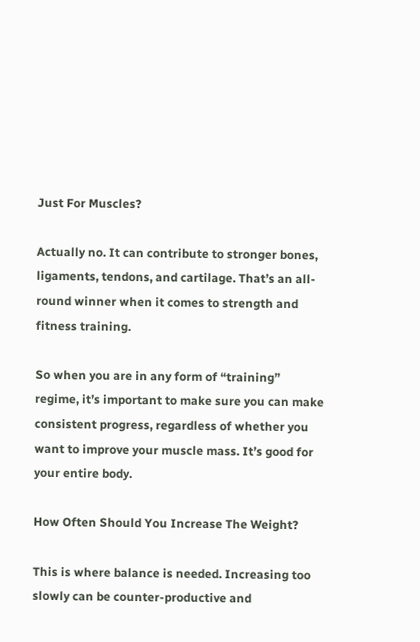Just For Muscles?

Actually no. It can contribute to stronger bones, ligaments, tendons, and cartilage. That’s an all-round winner when it comes to strength and fitness training.

So when you are in any form of “training” regime, it’s important to make sure you can make consistent progress, regardless of whether you want to improve your muscle mass. It’s good for your entire body.

How Often Should You Increase The Weight?

This is where balance is needed. Increasing too slowly can be counter-productive and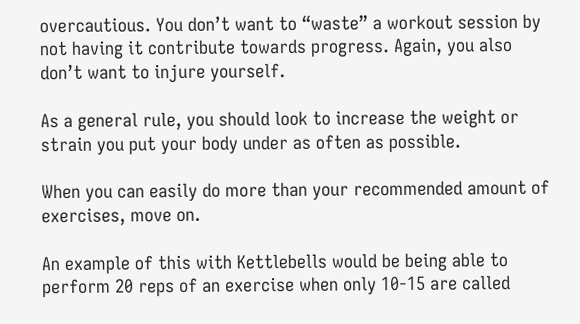overcautious. You don’t want to “waste” a workout session by not having it contribute towards progress. Again, you also don’t want to injure yourself.

As a general rule, you should look to increase the weight or strain you put your body under as often as possible.

When you can easily do more than your recommended amount of exercises, move on.

An example of this with Kettlebells would be being able to perform 20 reps of an exercise when only 10-15 are called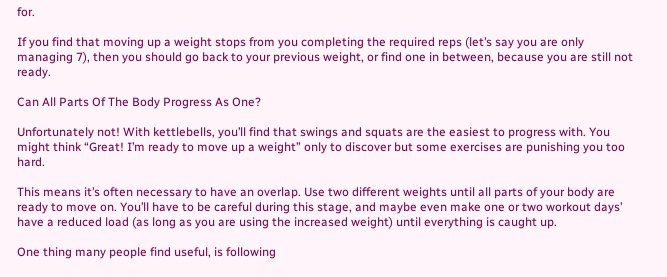for.

If you find that moving up a weight stops from you completing the required reps (let’s say you are only managing 7), then you should go back to your previous weight, or find one in between, because you are still not ready.

Can All Parts Of The Body Progress As One?

Unfortunately not! With kettlebells, you’ll find that swings and squats are the easiest to progress with. You might think “Great! I’m ready to move up a weight” only to discover but some exercises are punishing you too hard.

This means it’s often necessary to have an overlap. Use two different weights until all parts of your body are ready to move on. You’ll have to be careful during this stage, and maybe even make one or two workout days’ have a reduced load (as long as you are using the increased weight) until everything is caught up.

One thing many people find useful, is following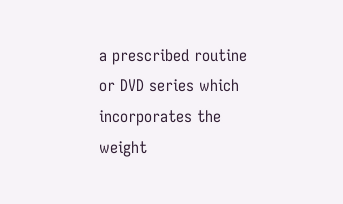a prescribed routine or DVD series which incorporates the weight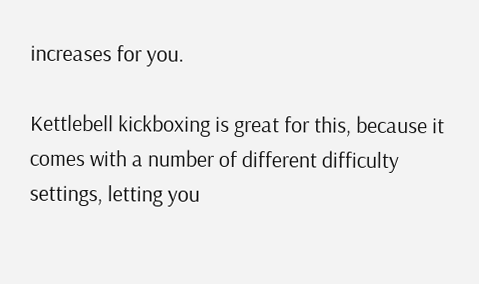increases for you.

Kettlebell kickboxing is great for this, because it comes with a number of different difficulty settings, letting you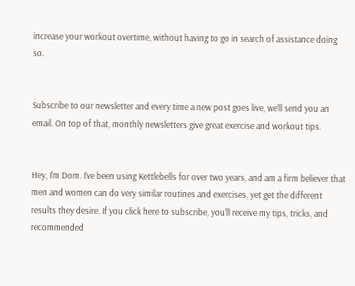increase your workout overtime, without having to go in search of assistance doing so.


Subscribe to our newsletter and every time a new post goes live, we’ll send you an email. On top of that, monthly newsletters give great exercise and workout tips.


Hey, I'm Dom. I've been using Kettlebells for over two years, and am a firm believer that men and women can do very similar routines and exercises, yet get the different results they desire. If you click here to subscribe, you'll receive my tips, tricks, and recommended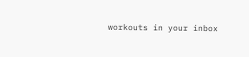workouts in your inbox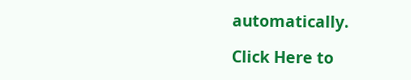automatically.

Click Here to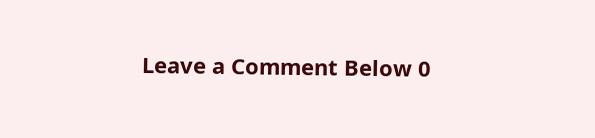Leave a Comment Below 0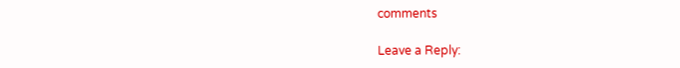comments

Leave a Reply: